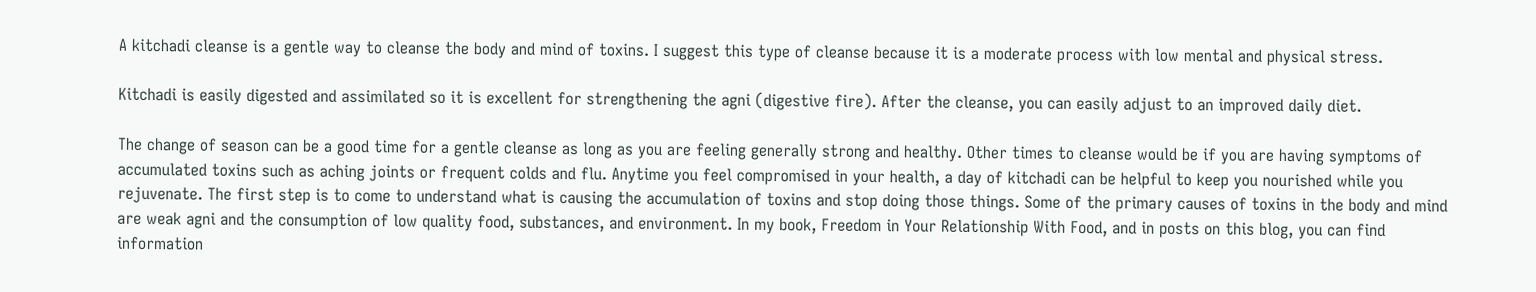A kitchadi cleanse is a gentle way to cleanse the body and mind of toxins. I suggest this type of cleanse because it is a moderate process with low mental and physical stress.

Kitchadi is easily digested and assimilated so it is excellent for strengthening the agni (digestive fire). After the cleanse, you can easily adjust to an improved daily diet.

The change of season can be a good time for a gentle cleanse as long as you are feeling generally strong and healthy. Other times to cleanse would be if you are having symptoms of accumulated toxins such as aching joints or frequent colds and flu. Anytime you feel compromised in your health, a day of kitchadi can be helpful to keep you nourished while you rejuvenate. The first step is to come to understand what is causing the accumulation of toxins and stop doing those things. Some of the primary causes of toxins in the body and mind are weak agni and the consumption of low quality food, substances, and environment. In my book, Freedom in Your Relationship With Food, and in posts on this blog, you can find information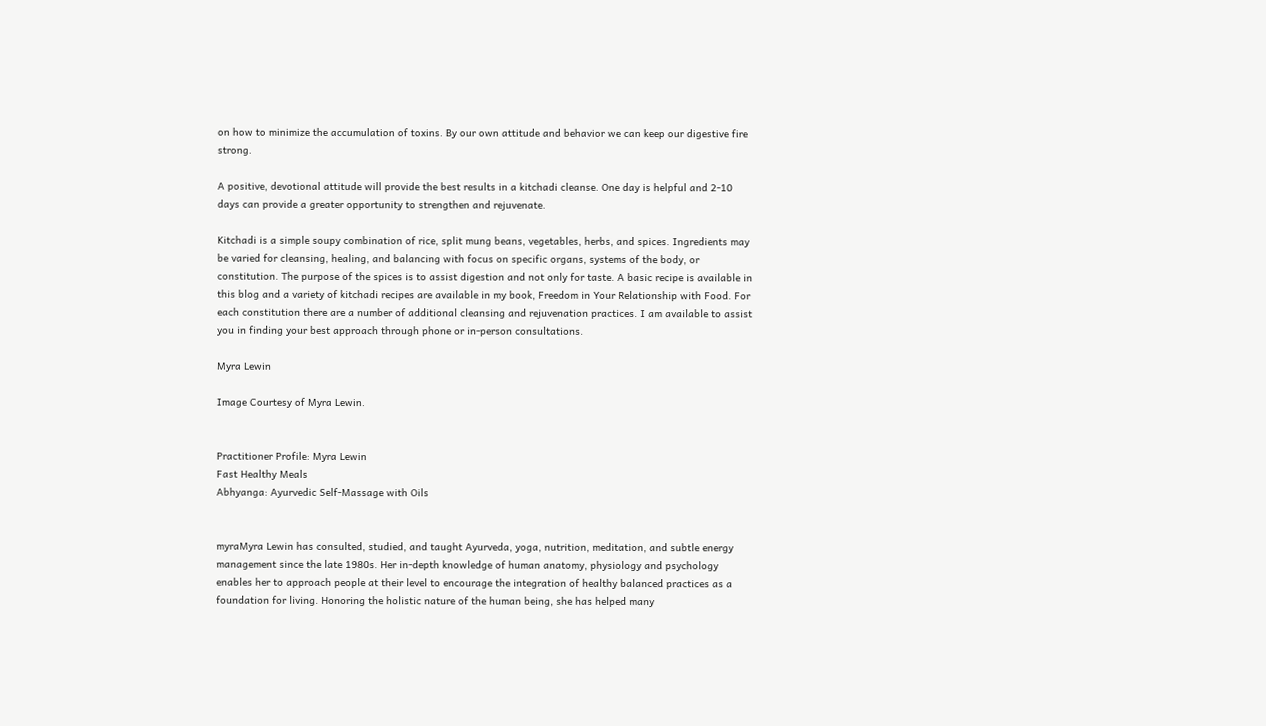on how to minimize the accumulation of toxins. By our own attitude and behavior we can keep our digestive fire strong.

A positive, devotional attitude will provide the best results in a kitchadi cleanse. One day is helpful and 2-10 days can provide a greater opportunity to strengthen and rejuvenate.

Kitchadi is a simple soupy combination of rice, split mung beans, vegetables, herbs, and spices. Ingredients may be varied for cleansing, healing, and balancing with focus on specific organs, systems of the body, or constitution. The purpose of the spices is to assist digestion and not only for taste. A basic recipe is available in this blog and a variety of kitchadi recipes are available in my book, Freedom in Your Relationship with Food. For each constitution there are a number of additional cleansing and rejuvenation practices. I am available to assist you in finding your best approach through phone or in-person consultations.

Myra Lewin

Image Courtesy of Myra Lewin.


Practitioner Profile: Myra Lewin
Fast Healthy Meals
Abhyanga: Ayurvedic Self-Massage with Oils


myraMyra Lewin has consulted, studied, and taught Ayurveda, yoga, nutrition, meditation, and subtle energy management since the late 1980s. Her in-depth knowledge of human anatomy, physiology and psychology enables her to approach people at their level to encourage the integration of healthy balanced practices as a foundation for living. Honoring the holistic nature of the human being, she has helped many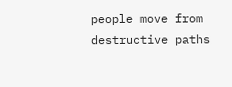people move from destructive paths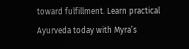toward fulfillment. Learn practical Ayurveda today with Myra’s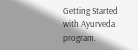Getting Started with Ayurveda program.